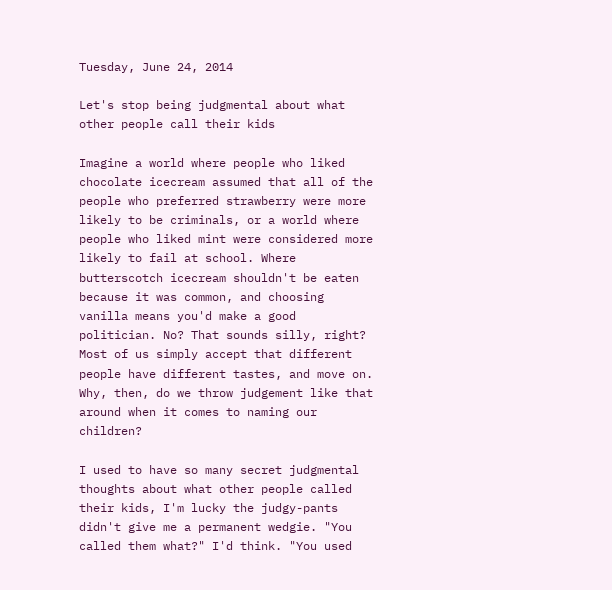Tuesday, June 24, 2014

Let's stop being judgmental about what other people call their kids

Imagine a world where people who liked chocolate icecream assumed that all of the people who preferred strawberry were more likely to be criminals, or a world where people who liked mint were considered more likely to fail at school. Where butterscotch icecream shouldn't be eaten because it was common, and choosing vanilla means you'd make a good politician. No? That sounds silly, right? Most of us simply accept that different people have different tastes, and move on. Why, then, do we throw judgement like that around when it comes to naming our children?

I used to have so many secret judgmental thoughts about what other people called their kids, I'm lucky the judgy-pants didn't give me a permanent wedgie. "You called them what?" I'd think. "You used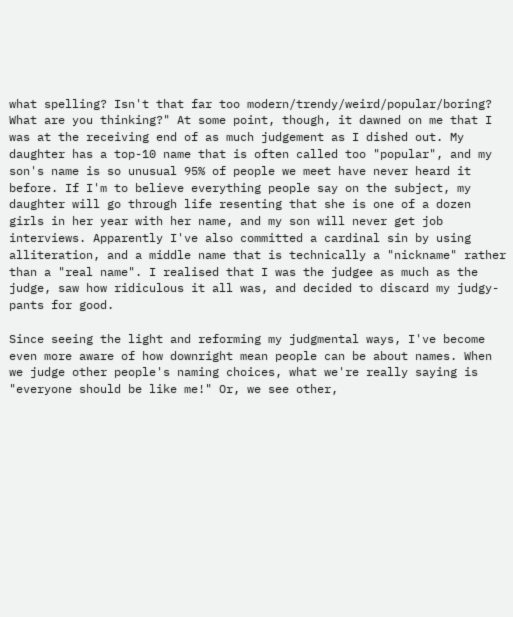what spelling? Isn't that far too modern/trendy/weird/popular/boring? What are you thinking?" At some point, though, it dawned on me that I was at the receiving end of as much judgement as I dished out. My daughter has a top-10 name that is often called too "popular", and my son's name is so unusual 95% of people we meet have never heard it before. If I'm to believe everything people say on the subject, my daughter will go through life resenting that she is one of a dozen girls in her year with her name, and my son will never get job interviews. Apparently I've also committed a cardinal sin by using alliteration, and a middle name that is technically a "nickname" rather than a "real name". I realised that I was the judgee as much as the judge, saw how ridiculous it all was, and decided to discard my judgy-pants for good.

Since seeing the light and reforming my judgmental ways, I've become even more aware of how downright mean people can be about names. When we judge other people's naming choices, what we're really saying is "everyone should be like me!" Or, we see other,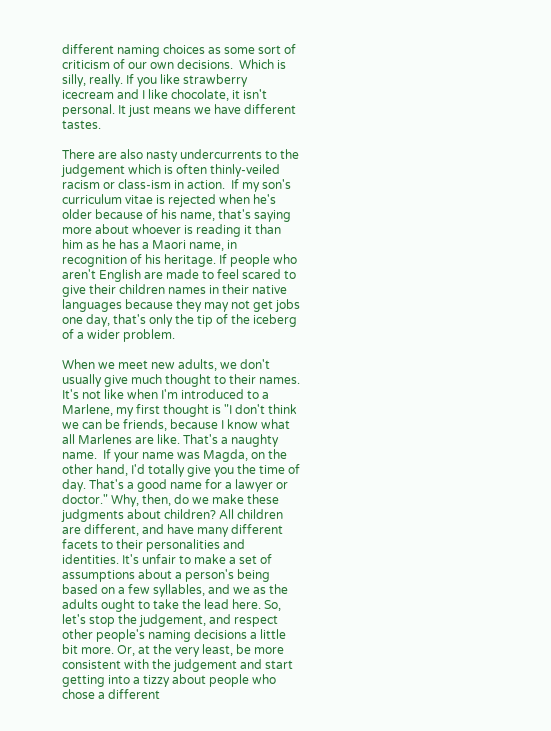different naming choices as some sort of criticism of our own decisions.  Which is silly, really. If you like strawberry icecream and I like chocolate, it isn't personal. It just means we have different tastes.

There are also nasty undercurrents to the judgement which is often thinly-veiled racism or class-ism in action.  If my son's curriculum vitae is rejected when he's older because of his name, that's saying more about whoever is reading it than him as he has a Maori name, in recognition of his heritage. If people who aren't English are made to feel scared to give their children names in their native languages because they may not get jobs one day, that's only the tip of the iceberg of a wider problem.

When we meet new adults, we don't usually give much thought to their names. It's not like when I'm introduced to a Marlene, my first thought is "I don't think we can be friends, because I know what all Marlenes are like. That's a naughty name.  If your name was Magda, on the other hand, I'd totally give you the time of day. That's a good name for a lawyer or doctor." Why, then, do we make these judgments about children? All children are different, and have many different facets to their personalities and identities. It's unfair to make a set of assumptions about a person's being based on a few syllables, and we as the adults ought to take the lead here. So, let's stop the judgement, and respect other people's naming decisions a little bit more. Or, at the very least, be more consistent with the judgement and start getting into a tizzy about people who chose a different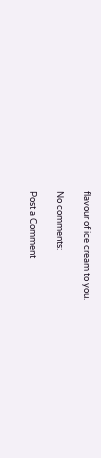flavour of ice cream to you.

No comments:

Post a Comment